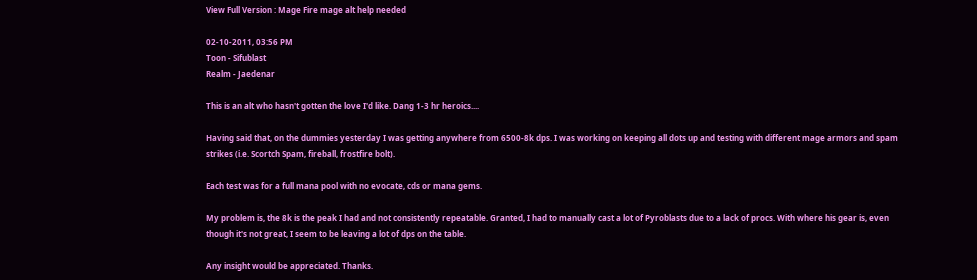View Full Version : Mage Fire mage alt help needed

02-10-2011, 03:56 PM
Toon - Sifublast
Realm - Jaedenar

This is an alt who hasn't gotten the love I'd like. Dang 1-3 hr heroics....

Having said that, on the dummies yesterday I was getting anywhere from 6500-8k dps. I was working on keeping all dots up and testing with different mage armors and spam strikes (i.e. Scortch Spam, fireball, frostfire bolt).

Each test was for a full mana pool with no evocate, cds or mana gems.

My problem is, the 8k is the peak I had and not consistently repeatable. Granted, I had to manually cast a lot of Pyroblasts due to a lack of procs. With where his gear is, even though it's not great, I seem to be leaving a lot of dps on the table.

Any insight would be appreciated. Thanks.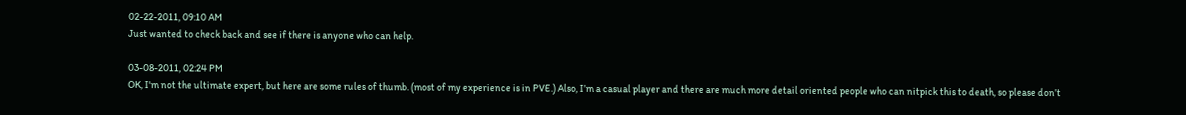02-22-2011, 09:10 AM
Just wanted to check back and see if there is anyone who can help.

03-08-2011, 02:24 PM
OK, I'm not the ultimate expert, but here are some rules of thumb. (most of my experience is in PVE.) Also, I’m a casual player and there are much more detail oriented people who can nitpick this to death, so please don’t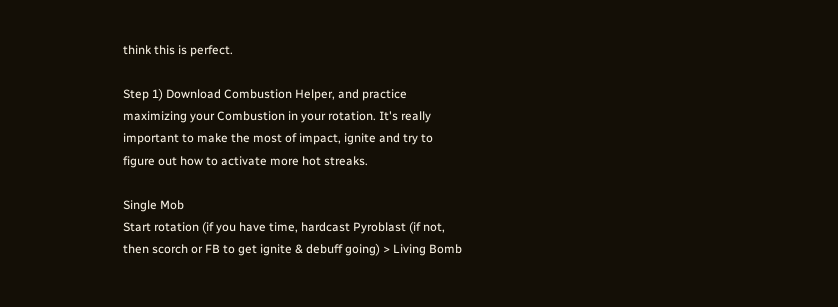think this is perfect.

Step 1) Download Combustion Helper, and practice maximizing your Combustion in your rotation. It's really important to make the most of impact, ignite and try to figure out how to activate more hot streaks.

Single Mob
Start rotation (if you have time, hardcast Pyroblast (if not, then scorch or FB to get ignite & debuff going) > Living Bomb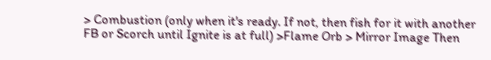> Combustion (only when it's ready. If not, then fish for it with another FB or Scorch until Ignite is at full) >Flame Orb > Mirror Image Then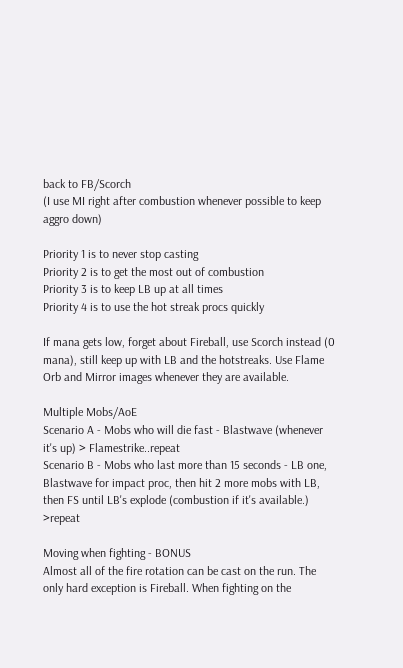back to FB/Scorch
(I use MI right after combustion whenever possible to keep aggro down)

Priority 1 is to never stop casting
Priority 2 is to get the most out of combustion
Priority 3 is to keep LB up at all times
Priority 4 is to use the hot streak procs quickly

If mana gets low, forget about Fireball, use Scorch instead (0 mana), still keep up with LB and the hotstreaks. Use Flame Orb and Mirror images whenever they are available.

Multiple Mobs/AoE
Scenario A - Mobs who will die fast - Blastwave (whenever it's up) > Flamestrike..repeat
Scenario B - Mobs who last more than 15 seconds - LB one, Blastwave for impact proc, then hit 2 more mobs with LB, then FS until LB's explode (combustion if it's available.) >repeat

Moving when fighting - BONUS
Almost all of the fire rotation can be cast on the run. The only hard exception is Fireball. When fighting on the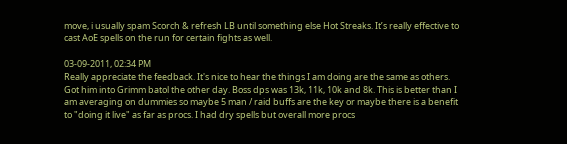move, i usually spam Scorch & refresh LB until something else Hot Streaks. It’s really effective to cast AoE spells on the run for certain fights as well.

03-09-2011, 02:34 PM
Really appreciate the feedback. It's nice to hear the things I am doing are the same as others. Got him into Grimm batol the other day. Boss dps was 13k, 11k, 10k and 8k. This is better than I am averaging on dummies so maybe 5 man / raid buffs are the key or maybe there is a benefit to "doing it live" as far as procs. I had dry spells but overall more procs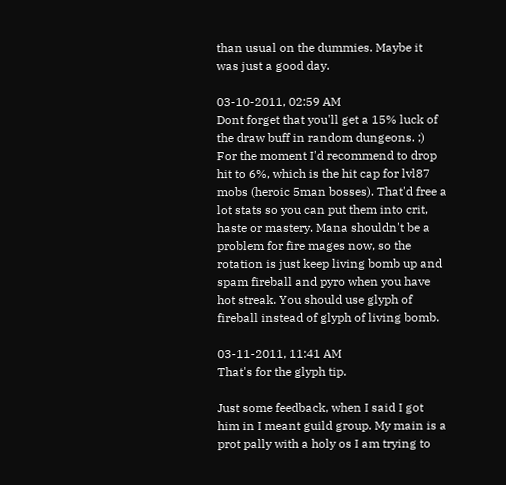than usual on the dummies. Maybe it was just a good day.

03-10-2011, 02:59 AM
Dont forget that you'll get a 15% luck of the draw buff in random dungeons. ;)
For the moment I'd recommend to drop hit to 6%, which is the hit cap for lvl87 mobs (heroic 5man bosses). That'd free a lot stats so you can put them into crit, haste or mastery. Mana shouldn't be a problem for fire mages now, so the rotation is just keep living bomb up and spam fireball and pyro when you have hot streak. You should use glyph of fireball instead of glyph of living bomb.

03-11-2011, 11:41 AM
That's for the glyph tip.

Just some feedback, when I said I got him in I meant guild group. My main is a prot pally with a holy os I am trying to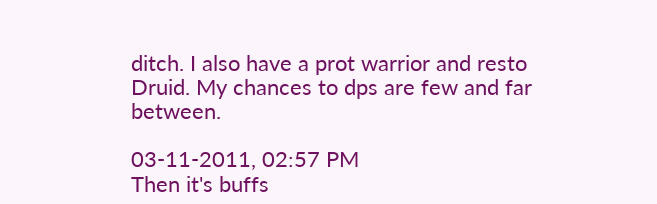ditch. I also have a prot warrior and resto Druid. My chances to dps are few and far between.

03-11-2011, 02:57 PM
Then it's buffs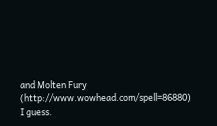and Molten Fury (http://www.wowhead.com/spell=86880) I guess.